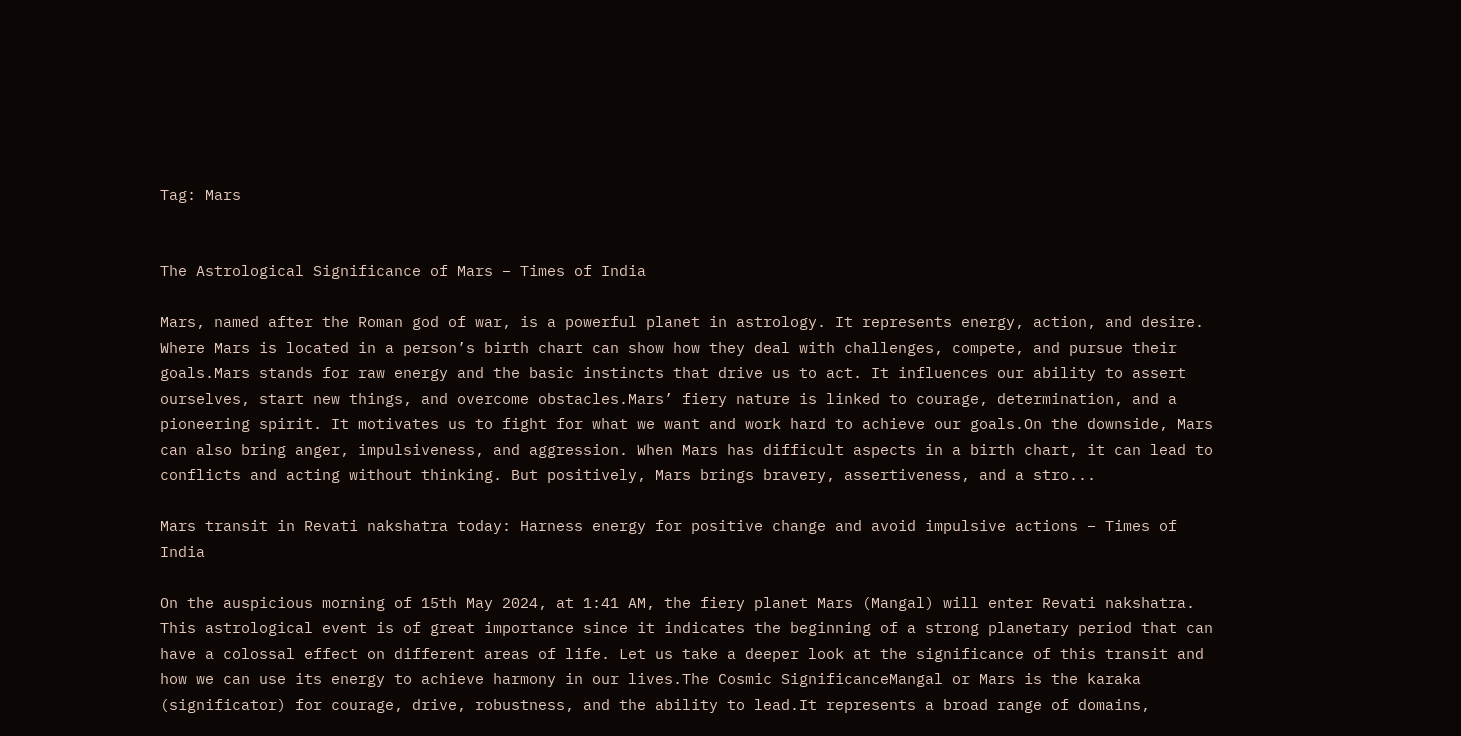Tag: Mars


The Astrological Significance of Mars – Times of India

Mars, named after the Roman god of war, is a powerful planet in astrology. It represents energy, action, and desire. Where Mars is located in a person’s birth chart can show how they deal with challenges, compete, and pursue their goals.Mars stands for raw energy and the basic instincts that drive us to act. It influences our ability to assert ourselves, start new things, and overcome obstacles.Mars’ fiery nature is linked to courage, determination, and a pioneering spirit. It motivates us to fight for what we want and work hard to achieve our goals.On the downside, Mars can also bring anger, impulsiveness, and aggression. When Mars has difficult aspects in a birth chart, it can lead to conflicts and acting without thinking. But positively, Mars brings bravery, assertiveness, and a stro...

Mars transit in Revati nakshatra today: Harness energy for positive change and avoid impulsive actions – Times of India

On the auspicious morning of 15th May 2024, at 1:41 AM, the fiery planet Mars (Mangal) will enter Revati nakshatra. This astrological event is of great importance since it indicates the beginning of a strong planetary period that can have a colossal effect on different areas of life. Let us take a deeper look at the significance of this transit and how we can use its energy to achieve harmony in our lives.The Cosmic SignificanceMangal or Mars is the karaka (significator) for courage, drive, robustness, and the ability to lead.It represents a broad range of domains,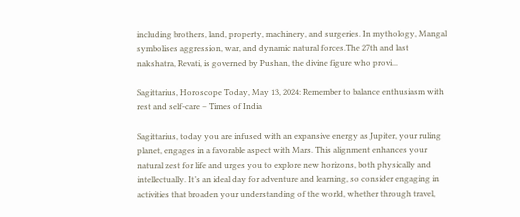including brothers, land, property, machinery, and surgeries. In mythology, Mangal symbolises aggression, war, and dynamic natural forces.The 27th and last nakshatra, Revati, is governed by Pushan, the divine figure who provi...

Sagittarius, Horoscope Today, May 13, 2024: Remember to balance enthusiasm with rest and self-care – Times of India

Sagittarius, today you are infused with an expansive energy as Jupiter, your ruling planet, engages in a favorable aspect with Mars. This alignment enhances your natural zest for life and urges you to explore new horizons, both physically and intellectually. It’s an ideal day for adventure and learning, so consider engaging in activities that broaden your understanding of the world, whether through travel,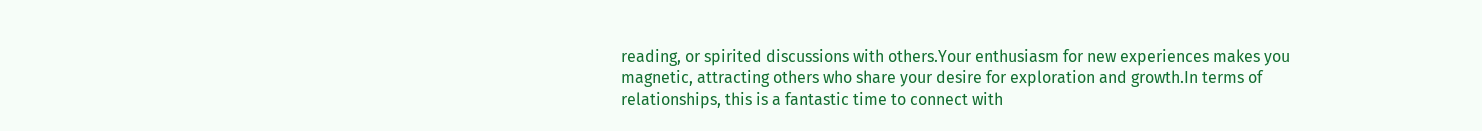reading, or spirited discussions with others.Your enthusiasm for new experiences makes you magnetic, attracting others who share your desire for exploration and growth.In terms of relationships, this is a fantastic time to connect with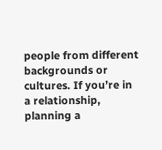people from different backgrounds or cultures. If you’re in a relationship, planning a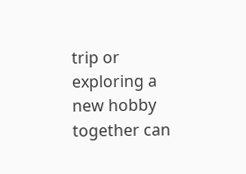trip or exploring a new hobby together can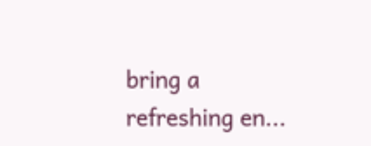bring a refreshing en...